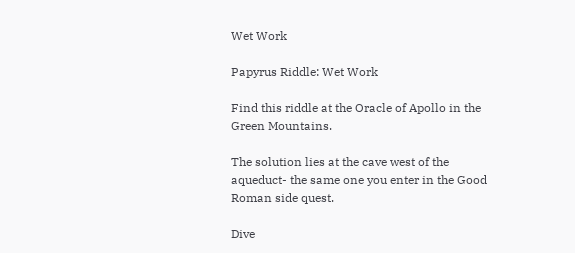Wet Work

Papyrus Riddle: Wet Work

Find this riddle at the Oracle of Apollo in the Green Mountains.

The solution lies at the cave west of the aqueduct- the same one you enter in the Good Roman side quest.

Dive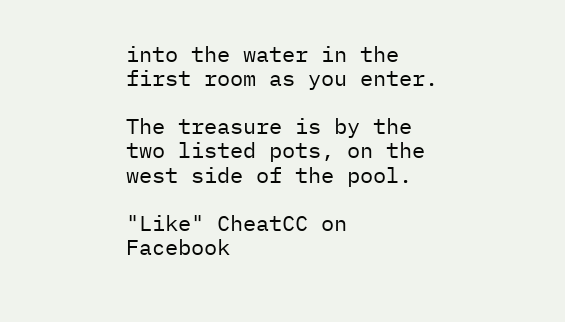into the water in the first room as you enter.

The treasure is by the two listed pots, on the west side of the pool.

"Like" CheatCC on Facebook